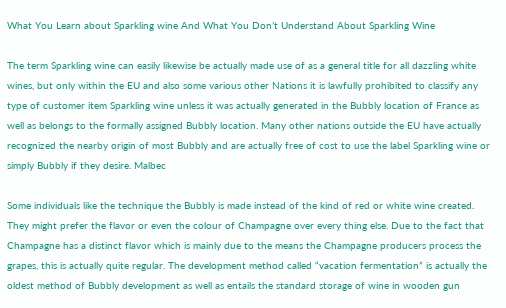What You Learn about Sparkling wine And What You Don’t Understand About Sparkling Wine

The term Sparkling wine can easily likewise be actually made use of as a general title for all dazzling white wines, but only within the EU and also some various other Nations it is lawfully prohibited to classify any type of customer item Sparkling wine unless it was actually generated in the Bubbly location of France as well as belongs to the formally assigned Bubbly location. Many other nations outside the EU have actually recognized the nearby origin of most Bubbly and are actually free of cost to use the label Sparkling wine or simply Bubbly if they desire. Malbec

Some individuals like the technique the Bubbly is made instead of the kind of red or white wine created. They might prefer the flavor or even the colour of Champagne over every thing else. Due to the fact that Champagne has a distinct flavor which is mainly due to the means the Champagne producers process the grapes, this is actually quite regular. The development method called “vacation fermentation” is actually the oldest method of Bubbly development as well as entails the standard storage of wine in wooden gun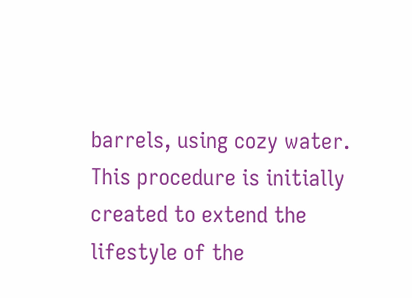barrels, using cozy water. This procedure is initially created to extend the lifestyle of the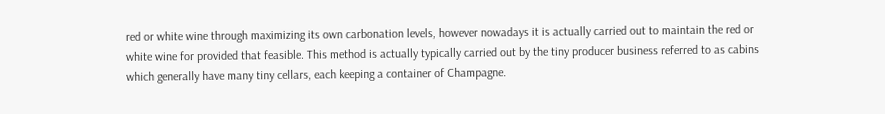red or white wine through maximizing its own carbonation levels, however nowadays it is actually carried out to maintain the red or white wine for provided that feasible. This method is actually typically carried out by the tiny producer business referred to as cabins which generally have many tiny cellars, each keeping a container of Champagne.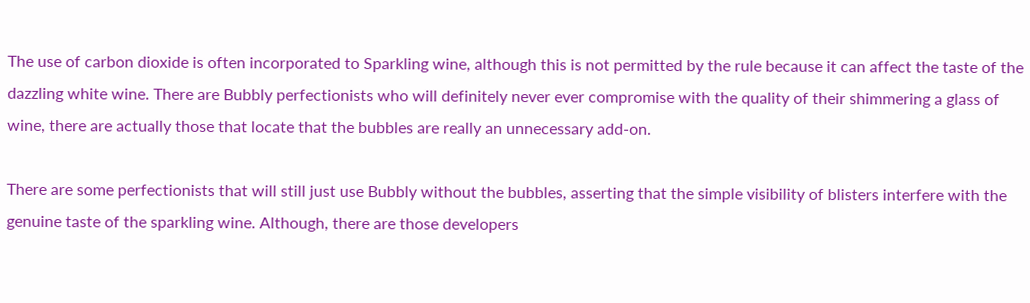The use of carbon dioxide is often incorporated to Sparkling wine, although this is not permitted by the rule because it can affect the taste of the dazzling white wine. There are Bubbly perfectionists who will definitely never ever compromise with the quality of their shimmering a glass of wine, there are actually those that locate that the bubbles are really an unnecessary add-on.

There are some perfectionists that will still just use Bubbly without the bubbles, asserting that the simple visibility of blisters interfere with the genuine taste of the sparkling wine. Although, there are those developers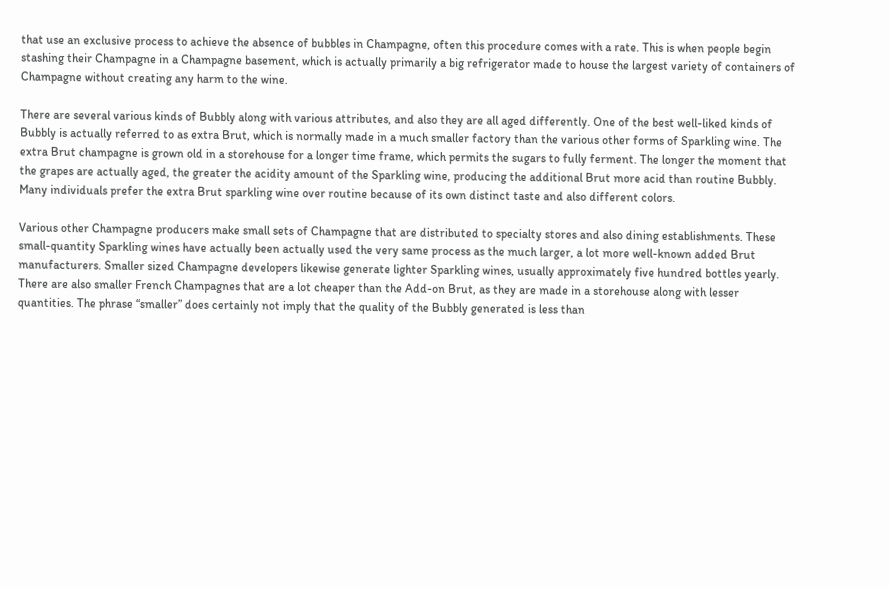that use an exclusive process to achieve the absence of bubbles in Champagne, often this procedure comes with a rate. This is when people begin stashing their Champagne in a Champagne basement, which is actually primarily a big refrigerator made to house the largest variety of containers of Champagne without creating any harm to the wine.

There are several various kinds of Bubbly along with various attributes, and also they are all aged differently. One of the best well-liked kinds of Bubbly is actually referred to as extra Brut, which is normally made in a much smaller factory than the various other forms of Sparkling wine. The extra Brut champagne is grown old in a storehouse for a longer time frame, which permits the sugars to fully ferment. The longer the moment that the grapes are actually aged, the greater the acidity amount of the Sparkling wine, producing the additional Brut more acid than routine Bubbly. Many individuals prefer the extra Brut sparkling wine over routine because of its own distinct taste and also different colors.

Various other Champagne producers make small sets of Champagne that are distributed to specialty stores and also dining establishments. These small-quantity Sparkling wines have actually been actually used the very same process as the much larger, a lot more well-known added Brut manufacturers. Smaller sized Champagne developers likewise generate lighter Sparkling wines, usually approximately five hundred bottles yearly. There are also smaller French Champagnes that are a lot cheaper than the Add-on Brut, as they are made in a storehouse along with lesser quantities. The phrase “smaller” does certainly not imply that the quality of the Bubbly generated is less than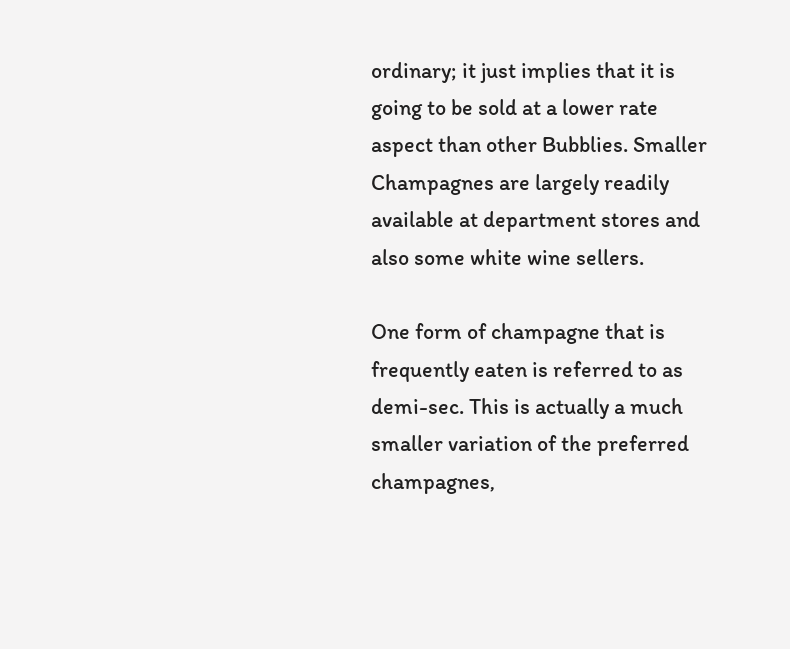ordinary; it just implies that it is going to be sold at a lower rate aspect than other Bubblies. Smaller Champagnes are largely readily available at department stores and also some white wine sellers.

One form of champagne that is frequently eaten is referred to as demi-sec. This is actually a much smaller variation of the preferred champagnes,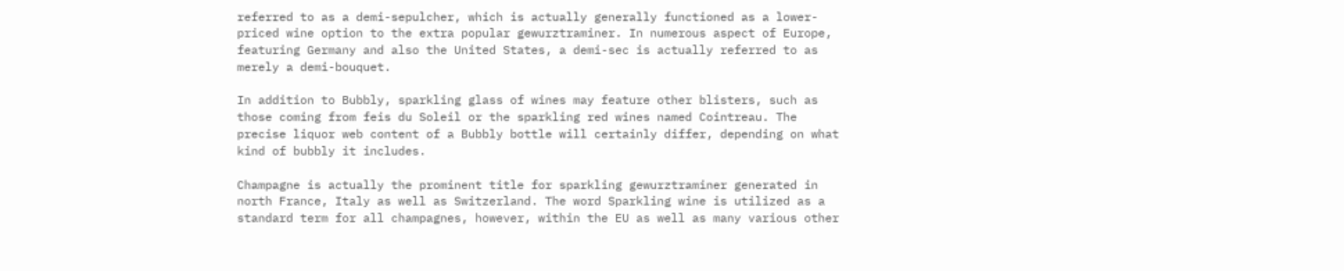referred to as a demi-sepulcher, which is actually generally functioned as a lower-priced wine option to the extra popular gewurztraminer. In numerous aspect of Europe, featuring Germany and also the United States, a demi-sec is actually referred to as merely a demi-bouquet.

In addition to Bubbly, sparkling glass of wines may feature other blisters, such as those coming from feis du Soleil or the sparkling red wines named Cointreau. The precise liquor web content of a Bubbly bottle will certainly differ, depending on what kind of bubbly it includes.

Champagne is actually the prominent title for sparkling gewurztraminer generated in north France, Italy as well as Switzerland. The word Sparkling wine is utilized as a standard term for all champagnes, however, within the EU as well as many various other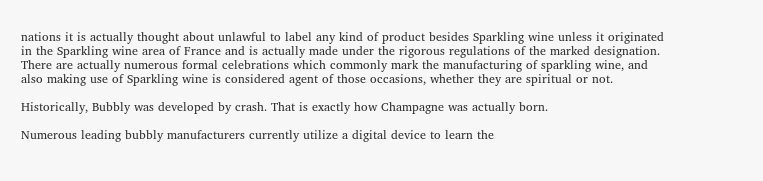nations it is actually thought about unlawful to label any kind of product besides Sparkling wine unless it originated in the Sparkling wine area of France and is actually made under the rigorous regulations of the marked designation. There are actually numerous formal celebrations which commonly mark the manufacturing of sparkling wine, and also making use of Sparkling wine is considered agent of those occasions, whether they are spiritual or not.

Historically, Bubbly was developed by crash. That is exactly how Champagne was actually born.

Numerous leading bubbly manufacturers currently utilize a digital device to learn the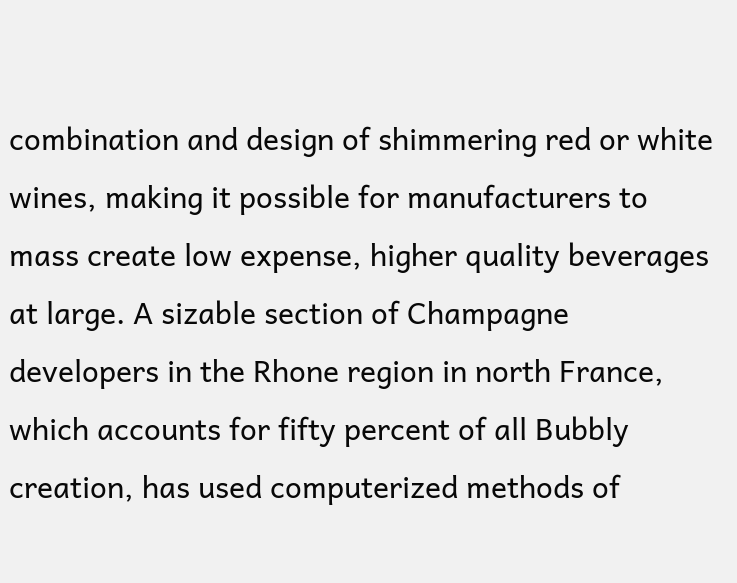combination and design of shimmering red or white wines, making it possible for manufacturers to mass create low expense, higher quality beverages at large. A sizable section of Champagne developers in the Rhone region in north France, which accounts for fifty percent of all Bubbly creation, has used computerized methods of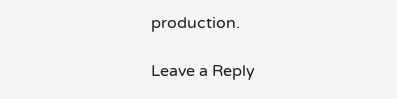production.

Leave a Reply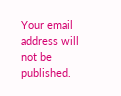Your email address will not be published.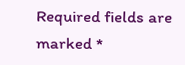Required fields are marked *